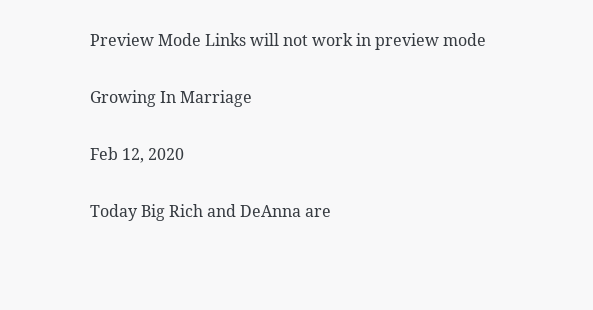Preview Mode Links will not work in preview mode

Growing In Marriage

Feb 12, 2020

Today Big Rich and DeAnna are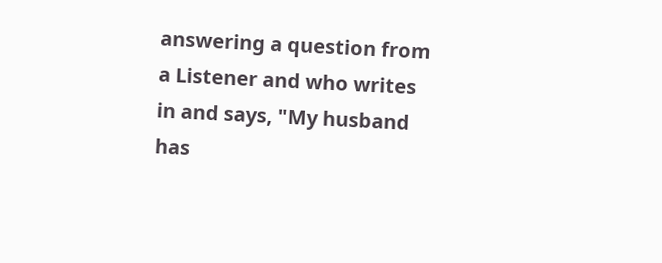answering a question from a Listener and who writes in and says, "My husband has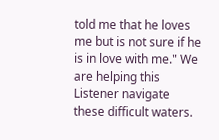told me that he loves me but is not sure if he is in love with me." We are helping this Listener navigate these difficult waters.